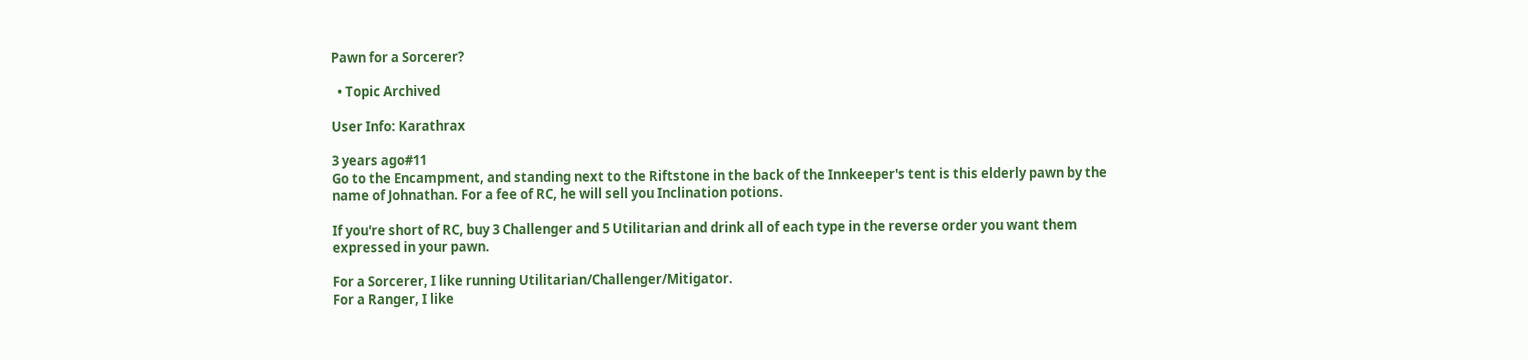Pawn for a Sorcerer?

  • Topic Archived

User Info: Karathrax

3 years ago#11
Go to the Encampment, and standing next to the Riftstone in the back of the Innkeeper's tent is this elderly pawn by the name of Johnathan. For a fee of RC, he will sell you Inclination potions.

If you're short of RC, buy 3 Challenger and 5 Utilitarian and drink all of each type in the reverse order you want them expressed in your pawn.

For a Sorcerer, I like running Utilitarian/Challenger/Mitigator.
For a Ranger, I like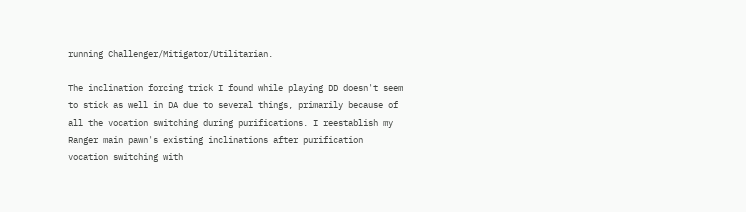running Challenger/Mitigator/Utilitarian.

The inclination forcing trick I found while playing DD doesn't seem to stick as well in DA due to several things, primarily because of all the vocation switching during purifications. I reestablish my Ranger main pawn's existing inclinations after purification vocation switching with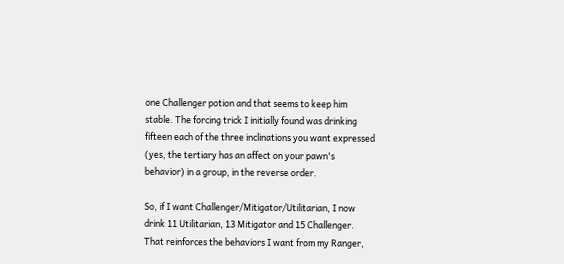one Challenger potion and that seems to keep him stable. The forcing trick I initially found was drinking fifteen each of the three inclinations you want expressed (yes, the tertiary has an affect on your pawn's behavior) in a group, in the reverse order.

So, if I want Challenger/Mitigator/Utilitarian, I now drink 11 Utilitarian, 13 Mitigator and 15 Challenger. That reinforces the behaviors I want from my Ranger,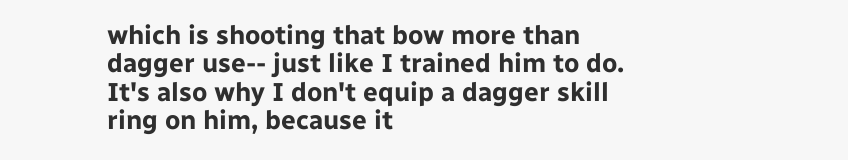which is shooting that bow more than dagger use-- just like I trained him to do. It's also why I don't equip a dagger skill ring on him, because it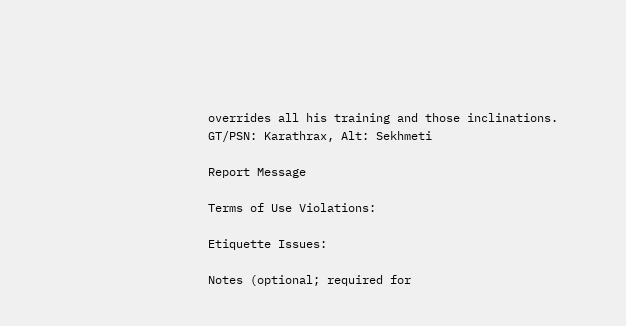overrides all his training and those inclinations.
GT/PSN: Karathrax, Alt: Sekhmeti

Report Message

Terms of Use Violations:

Etiquette Issues:

Notes (optional; required for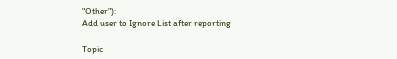"Other"):
Add user to Ignore List after reporting

Topic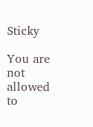Sticky

You are not allowed to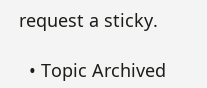request a sticky.

  • Topic Archived